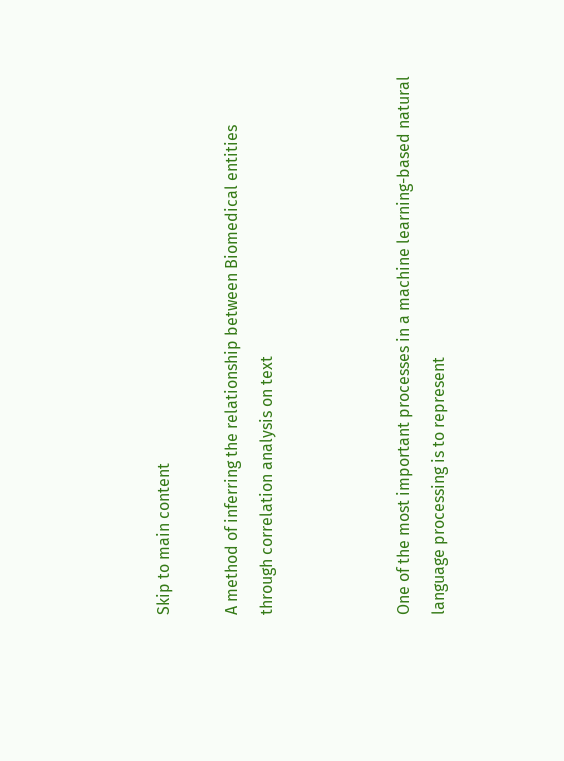Skip to main content

A method of inferring the relationship between Biomedical entities through correlation analysis on text



One of the most important processes in a machine learning-based natural language processing is to represent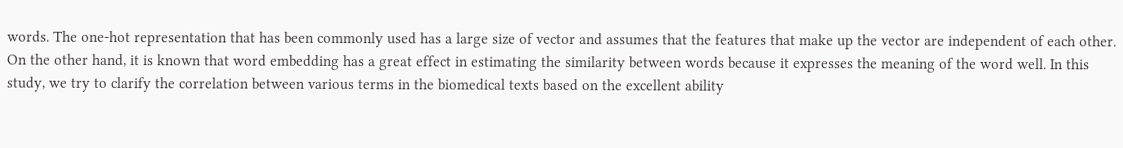words. The one-hot representation that has been commonly used has a large size of vector and assumes that the features that make up the vector are independent of each other. On the other hand, it is known that word embedding has a great effect in estimating the similarity between words because it expresses the meaning of the word well. In this study, we try to clarify the correlation between various terms in the biomedical texts based on the excellent ability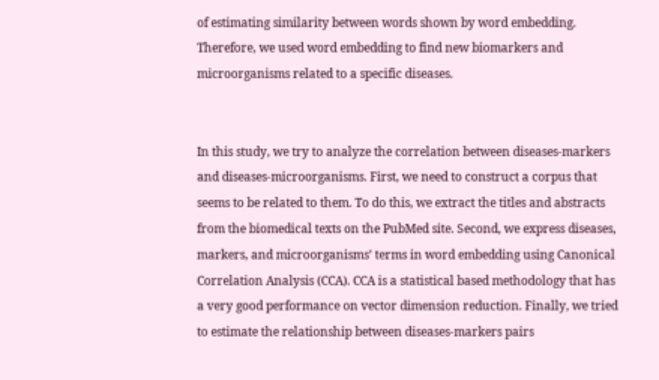of estimating similarity between words shown by word embedding. Therefore, we used word embedding to find new biomarkers and microorganisms related to a specific diseases.


In this study, we try to analyze the correlation between diseases-markers and diseases-microorganisms. First, we need to construct a corpus that seems to be related to them. To do this, we extract the titles and abstracts from the biomedical texts on the PubMed site. Second, we express diseases, markers, and microorganisms’ terms in word embedding using Canonical Correlation Analysis (CCA). CCA is a statistical based methodology that has a very good performance on vector dimension reduction. Finally, we tried to estimate the relationship between diseases-markers pairs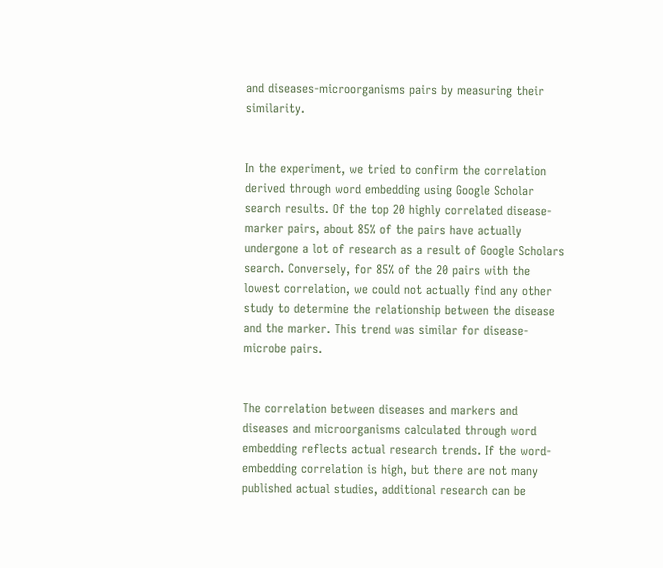and diseases-microorganisms pairs by measuring their similarity.


In the experiment, we tried to confirm the correlation derived through word embedding using Google Scholar search results. Of the top 20 highly correlated disease-marker pairs, about 85% of the pairs have actually undergone a lot of research as a result of Google Scholars search. Conversely, for 85% of the 20 pairs with the lowest correlation, we could not actually find any other study to determine the relationship between the disease and the marker. This trend was similar for disease-microbe pairs.


The correlation between diseases and markers and diseases and microorganisms calculated through word embedding reflects actual research trends. If the word-embedding correlation is high, but there are not many published actual studies, additional research can be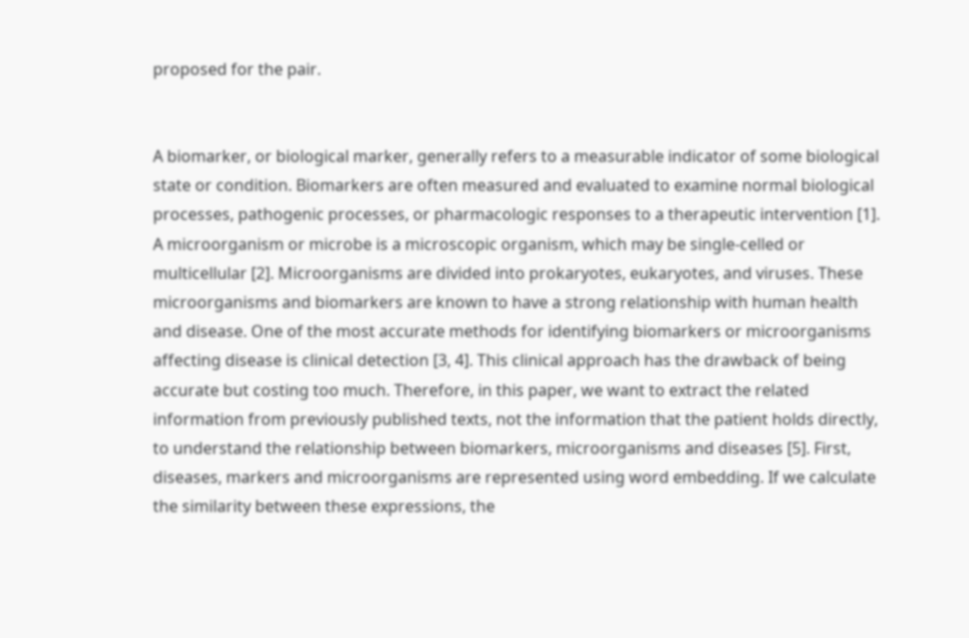proposed for the pair.


A biomarker, or biological marker, generally refers to a measurable indicator of some biological state or condition. Biomarkers are often measured and evaluated to examine normal biological processes, pathogenic processes, or pharmacologic responses to a therapeutic intervention [1]. A microorganism or microbe is a microscopic organism, which may be single-celled or multicellular [2]. Microorganisms are divided into prokaryotes, eukaryotes, and viruses. These microorganisms and biomarkers are known to have a strong relationship with human health and disease. One of the most accurate methods for identifying biomarkers or microorganisms affecting disease is clinical detection [3, 4]. This clinical approach has the drawback of being accurate but costing too much. Therefore, in this paper, we want to extract the related information from previously published texts, not the information that the patient holds directly, to understand the relationship between biomarkers, microorganisms and diseases [5]. First, diseases, markers and microorganisms are represented using word embedding. If we calculate the similarity between these expressions, the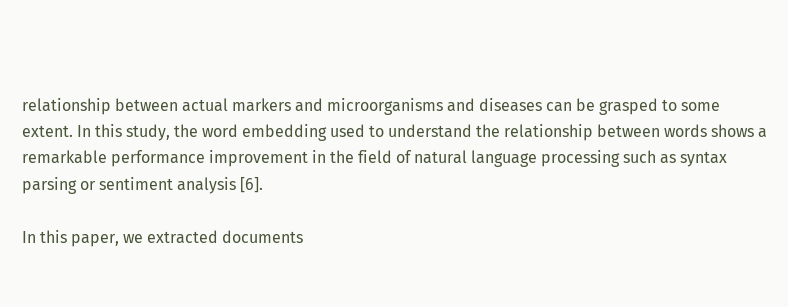relationship between actual markers and microorganisms and diseases can be grasped to some extent. In this study, the word embedding used to understand the relationship between words shows a remarkable performance improvement in the field of natural language processing such as syntax parsing or sentiment analysis [6].

In this paper, we extracted documents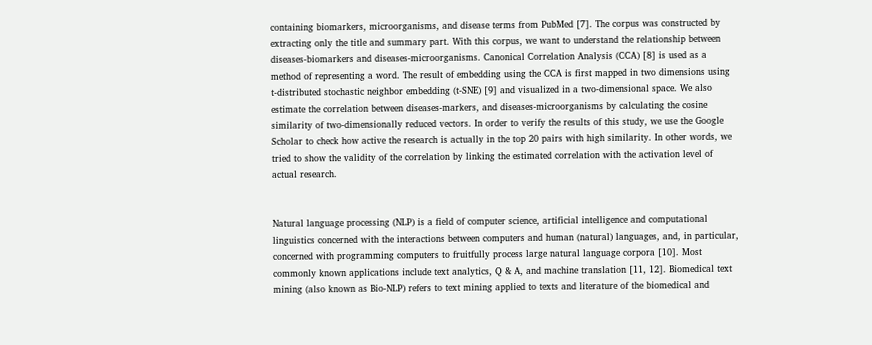containing biomarkers, microorganisms, and disease terms from PubMed [7]. The corpus was constructed by extracting only the title and summary part. With this corpus, we want to understand the relationship between diseases-biomarkers and diseases-microorganisms. Canonical Correlation Analysis (CCA) [8] is used as a method of representing a word. The result of embedding using the CCA is first mapped in two dimensions using t-distributed stochastic neighbor embedding (t-SNE) [9] and visualized in a two-dimensional space. We also estimate the correlation between diseases-markers, and diseases-microorganisms by calculating the cosine similarity of two-dimensionally reduced vectors. In order to verify the results of this study, we use the Google Scholar to check how active the research is actually in the top 20 pairs with high similarity. In other words, we tried to show the validity of the correlation by linking the estimated correlation with the activation level of actual research.


Natural language processing (NLP) is a field of computer science, artificial intelligence and computational linguistics concerned with the interactions between computers and human (natural) languages, and, in particular, concerned with programming computers to fruitfully process large natural language corpora [10]. Most commonly known applications include text analytics, Q & A, and machine translation [11, 12]. Biomedical text mining (also known as Bio-NLP) refers to text mining applied to texts and literature of the biomedical and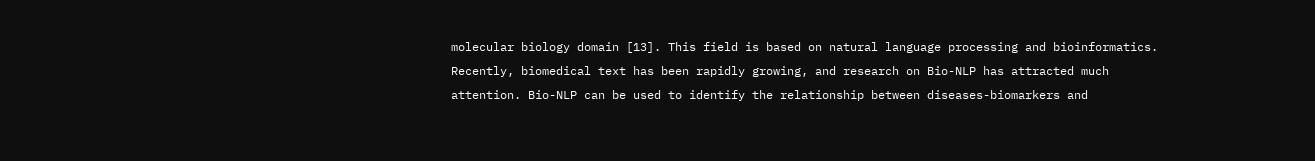molecular biology domain [13]. This field is based on natural language processing and bioinformatics. Recently, biomedical text has been rapidly growing, and research on Bio-NLP has attracted much attention. Bio-NLP can be used to identify the relationship between diseases-biomarkers and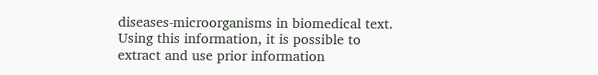diseases-microorganisms in biomedical text. Using this information, it is possible to extract and use prior information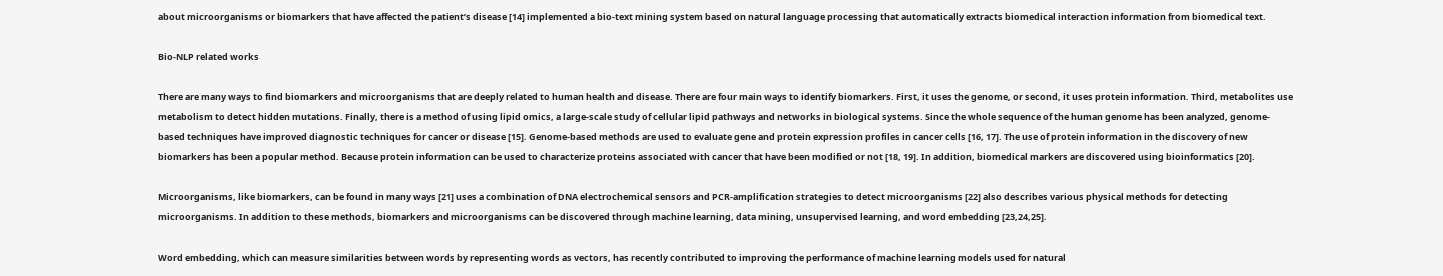about microorganisms or biomarkers that have affected the patient’s disease [14] implemented a bio-text mining system based on natural language processing that automatically extracts biomedical interaction information from biomedical text.

Bio-NLP related works

There are many ways to find biomarkers and microorganisms that are deeply related to human health and disease. There are four main ways to identify biomarkers. First, it uses the genome, or second, it uses protein information. Third, metabolites use metabolism to detect hidden mutations. Finally, there is a method of using lipid omics, a large-scale study of cellular lipid pathways and networks in biological systems. Since the whole sequence of the human genome has been analyzed, genome-based techniques have improved diagnostic techniques for cancer or disease [15]. Genome-based methods are used to evaluate gene and protein expression profiles in cancer cells [16, 17]. The use of protein information in the discovery of new biomarkers has been a popular method. Because protein information can be used to characterize proteins associated with cancer that have been modified or not [18, 19]. In addition, biomedical markers are discovered using bioinformatics [20].

Microorganisms, like biomarkers, can be found in many ways [21] uses a combination of DNA electrochemical sensors and PCR-amplification strategies to detect microorganisms [22] also describes various physical methods for detecting microorganisms. In addition to these methods, biomarkers and microorganisms can be discovered through machine learning, data mining, unsupervised learning, and word embedding [23,24,25].

Word embedding, which can measure similarities between words by representing words as vectors, has recently contributed to improving the performance of machine learning models used for natural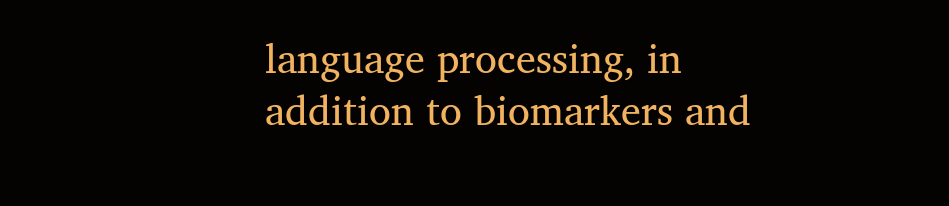language processing, in addition to biomarkers and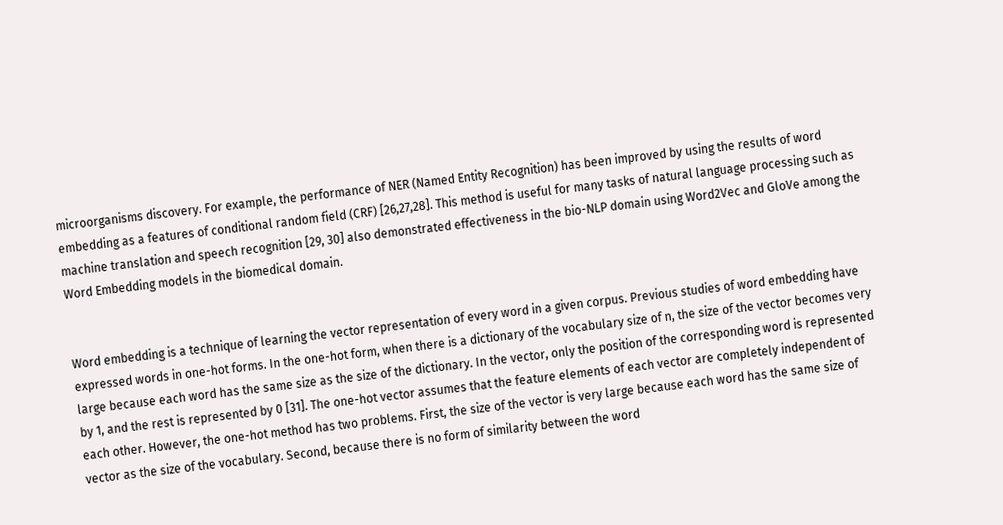microorganisms discovery. For example, the performance of NER (Named Entity Recognition) has been improved by using the results of word embedding as a features of conditional random field (CRF) [26,27,28]. This method is useful for many tasks of natural language processing such as machine translation and speech recognition [29, 30] also demonstrated effectiveness in the bio-NLP domain using Word2Vec and GloVe among the Word Embedding models in the biomedical domain.


Word embedding is a technique of learning the vector representation of every word in a given corpus. Previous studies of word embedding have expressed words in one-hot forms. In the one-hot form, when there is a dictionary of the vocabulary size of n, the size of the vector becomes very large because each word has the same size as the size of the dictionary. In the vector, only the position of the corresponding word is represented by 1, and the rest is represented by 0 [31]. The one-hot vector assumes that the feature elements of each vector are completely independent of each other. However, the one-hot method has two problems. First, the size of the vector is very large because each word has the same size of vector as the size of the vocabulary. Second, because there is no form of similarity between the word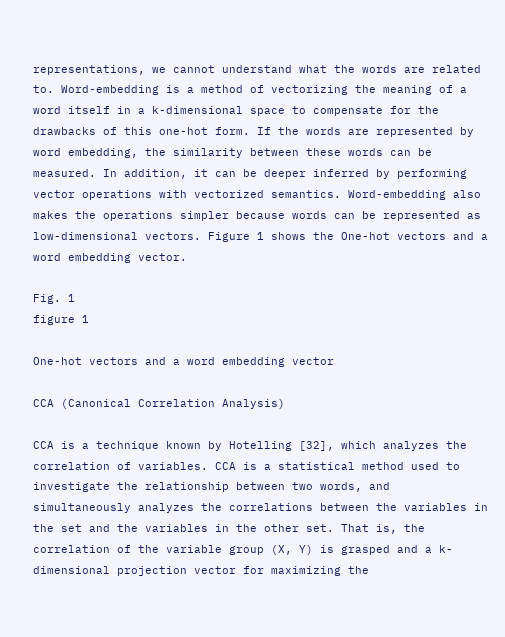representations, we cannot understand what the words are related to. Word-embedding is a method of vectorizing the meaning of a word itself in a k-dimensional space to compensate for the drawbacks of this one-hot form. If the words are represented by word embedding, the similarity between these words can be measured. In addition, it can be deeper inferred by performing vector operations with vectorized semantics. Word-embedding also makes the operations simpler because words can be represented as low-dimensional vectors. Figure 1 shows the One-hot vectors and a word embedding vector.

Fig. 1
figure 1

One-hot vectors and a word embedding vector

CCA (Canonical Correlation Analysis)

CCA is a technique known by Hotelling [32], which analyzes the correlation of variables. CCA is a statistical method used to investigate the relationship between two words, and simultaneously analyzes the correlations between the variables in the set and the variables in the other set. That is, the correlation of the variable group (X, Y) is grasped and a k-dimensional projection vector for maximizing the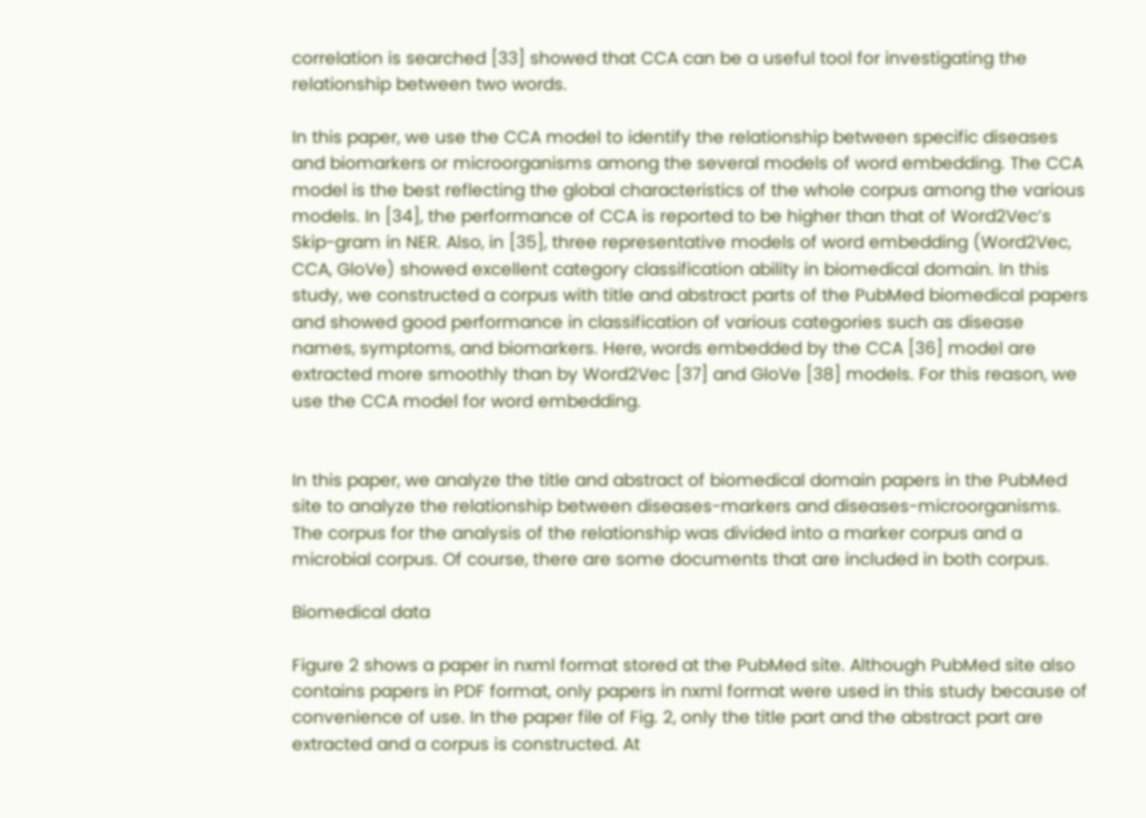correlation is searched [33] showed that CCA can be a useful tool for investigating the relationship between two words.

In this paper, we use the CCA model to identify the relationship between specific diseases and biomarkers or microorganisms among the several models of word embedding. The CCA model is the best reflecting the global characteristics of the whole corpus among the various models. In [34], the performance of CCA is reported to be higher than that of Word2Vec’s Skip-gram in NER. Also, in [35], three representative models of word embedding (Word2Vec, CCA, GloVe) showed excellent category classification ability in biomedical domain. In this study, we constructed a corpus with title and abstract parts of the PubMed biomedical papers and showed good performance in classification of various categories such as disease names, symptoms, and biomarkers. Here, words embedded by the CCA [36] model are extracted more smoothly than by Word2Vec [37] and GloVe [38] models. For this reason, we use the CCA model for word embedding.


In this paper, we analyze the title and abstract of biomedical domain papers in the PubMed site to analyze the relationship between diseases-markers and diseases-microorganisms. The corpus for the analysis of the relationship was divided into a marker corpus and a microbial corpus. Of course, there are some documents that are included in both corpus.

Biomedical data

Figure 2 shows a paper in nxml format stored at the PubMed site. Although PubMed site also contains papers in PDF format, only papers in nxml format were used in this study because of convenience of use. In the paper file of Fig. 2, only the title part and the abstract part are extracted and a corpus is constructed. At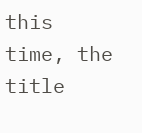this time, the title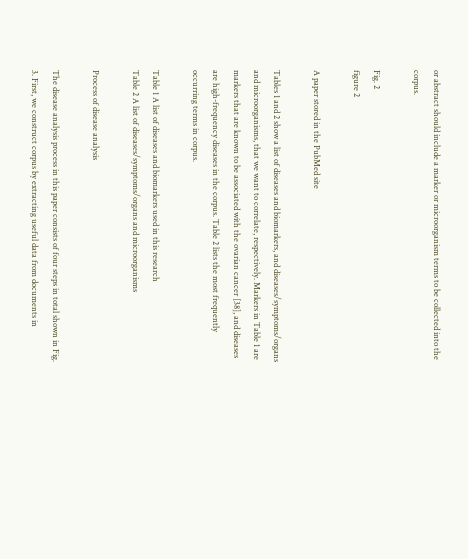or abstract should include a marker or microorganism terms to be collected into the corpus.

Fig. 2
figure 2

A paper stored in the PubMed site

Tables 1 and 2 show a list of diseases and biomarkers, and diseases/symptoms/organs and microorganisms, that we want to correlate, respectively. Markers in Table 1 are markers that are known to be associated with the ovarian cancer [38], and diseases are high-frequency diseases in the corpus. Table 2 lists the most frequently occurring terms in corpus.

Table 1 A list of diseases and biomarkers used in this research
Table 2 A list of diseases/symptoms/organs and microorganisms

Process of disease analysis

The disease analysis process in this paper consists of four steps in total shown in Fig. 3. First, we construct corpus by extracting useful data from documents in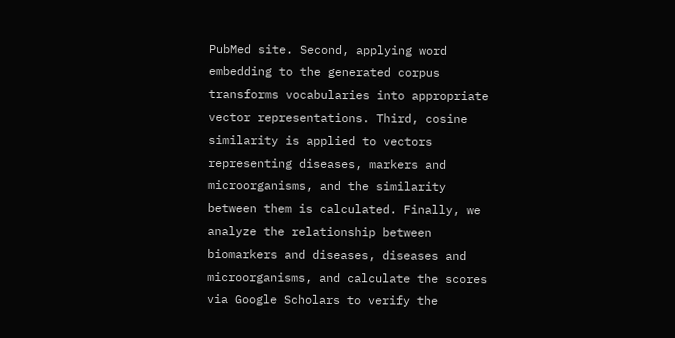PubMed site. Second, applying word embedding to the generated corpus transforms vocabularies into appropriate vector representations. Third, cosine similarity is applied to vectors representing diseases, markers and microorganisms, and the similarity between them is calculated. Finally, we analyze the relationship between biomarkers and diseases, diseases and microorganisms, and calculate the scores via Google Scholars to verify the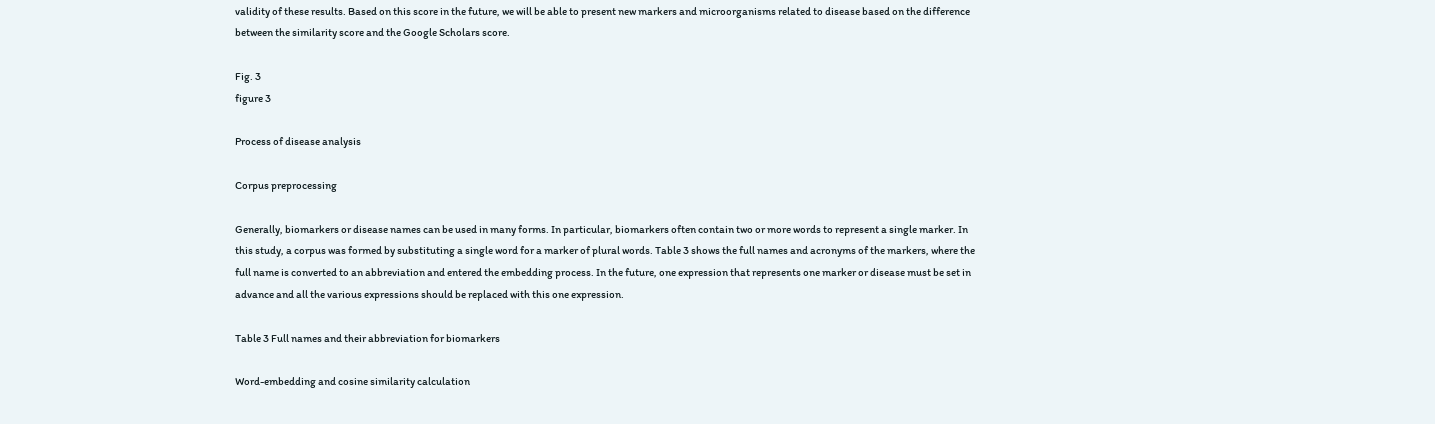validity of these results. Based on this score in the future, we will be able to present new markers and microorganisms related to disease based on the difference between the similarity score and the Google Scholars score.

Fig. 3
figure 3

Process of disease analysis

Corpus preprocessing

Generally, biomarkers or disease names can be used in many forms. In particular, biomarkers often contain two or more words to represent a single marker. In this study, a corpus was formed by substituting a single word for a marker of plural words. Table 3 shows the full names and acronyms of the markers, where the full name is converted to an abbreviation and entered the embedding process. In the future, one expression that represents one marker or disease must be set in advance and all the various expressions should be replaced with this one expression.

Table 3 Full names and their abbreviation for biomarkers

Word-embedding and cosine similarity calculation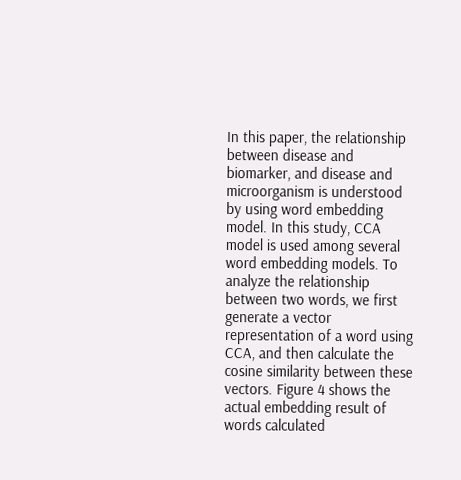In this paper, the relationship between disease and biomarker, and disease and microorganism is understood by using word embedding model. In this study, CCA model is used among several word embedding models. To analyze the relationship between two words, we first generate a vector representation of a word using CCA, and then calculate the cosine similarity between these vectors. Figure 4 shows the actual embedding result of words calculated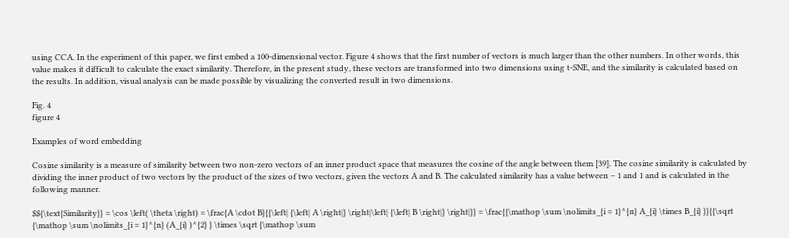using CCA. In the experiment of this paper, we first embed a 100-dimensional vector. Figure 4 shows that the first number of vectors is much larger than the other numbers. In other words, this value makes it difficult to calculate the exact similarity. Therefore, in the present study, these vectors are transformed into two dimensions using t-SNE, and the similarity is calculated based on the results. In addition, visual analysis can be made possible by visualizing the converted result in two dimensions.

Fig. 4
figure 4

Examples of word embedding

Cosine similarity is a measure of similarity between two non-zero vectors of an inner product space that measures the cosine of the angle between them [39]. The cosine similarity is calculated by dividing the inner product of two vectors by the product of the sizes of two vectors, given the vectors A and B. The calculated similarity has a value between − 1 and 1 and is calculated in the following manner.

$${\text{Similarity}} = \cos \left( \theta \right) = \frac{A \cdot B}{{\left| {\left| A \right|} \right|\left| {\left| B \right|} \right|}} = \frac{{\mathop \sum \nolimits_{i = 1}^{n} A_{i} \times B_{i} }}{{\sqrt {\mathop \sum \nolimits_{i = 1}^{n} (A_{i} )^{2} } \times \sqrt {\mathop \sum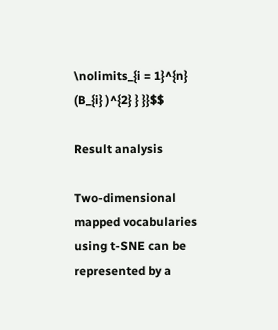\nolimits_{i = 1}^{n} (B_{i} )^{2} } }}$$

Result analysis

Two-dimensional mapped vocabularies using t-SNE can be represented by a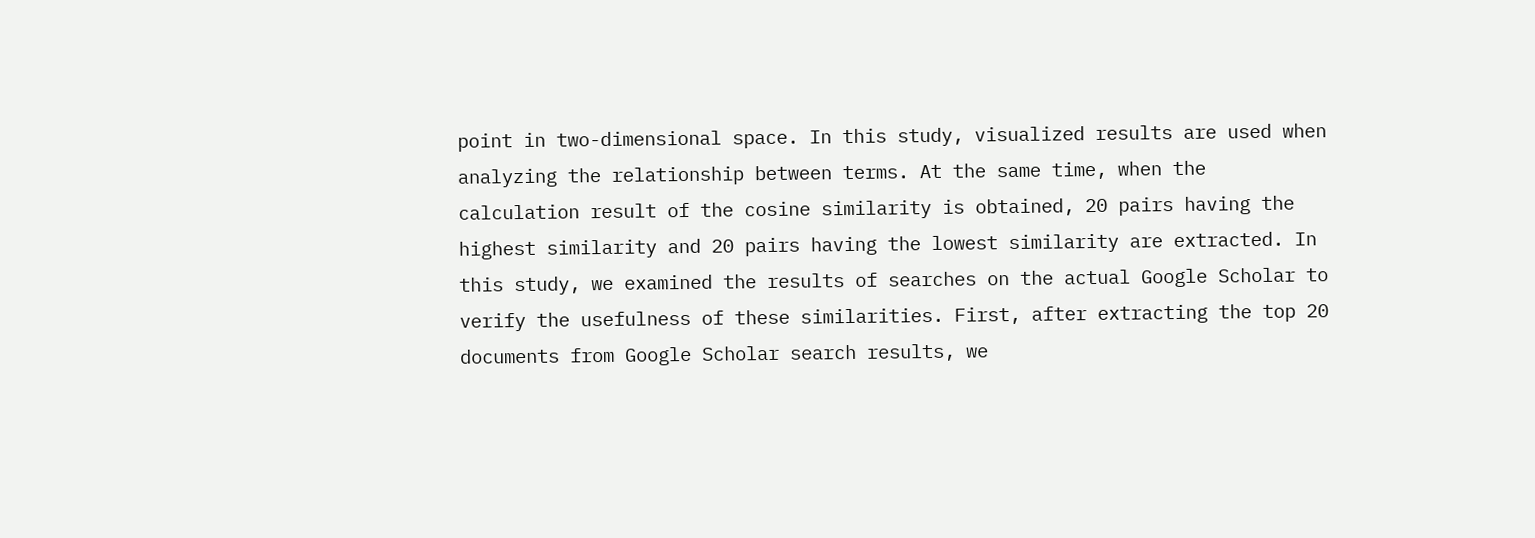point in two-dimensional space. In this study, visualized results are used when analyzing the relationship between terms. At the same time, when the calculation result of the cosine similarity is obtained, 20 pairs having the highest similarity and 20 pairs having the lowest similarity are extracted. In this study, we examined the results of searches on the actual Google Scholar to verify the usefulness of these similarities. First, after extracting the top 20 documents from Google Scholar search results, we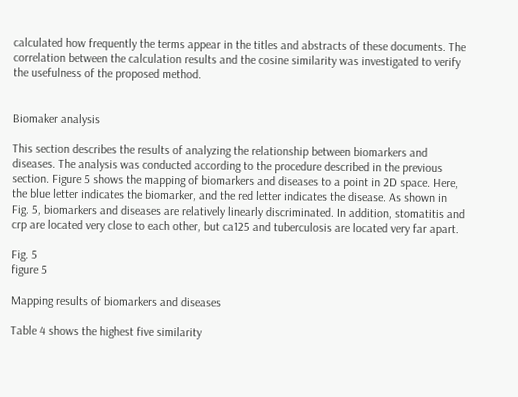calculated how frequently the terms appear in the titles and abstracts of these documents. The correlation between the calculation results and the cosine similarity was investigated to verify the usefulness of the proposed method.


Biomaker analysis

This section describes the results of analyzing the relationship between biomarkers and diseases. The analysis was conducted according to the procedure described in the previous section. Figure 5 shows the mapping of biomarkers and diseases to a point in 2D space. Here, the blue letter indicates the biomarker, and the red letter indicates the disease. As shown in Fig. 5, biomarkers and diseases are relatively linearly discriminated. In addition, stomatitis and crp are located very close to each other, but ca125 and tuberculosis are located very far apart.

Fig. 5
figure 5

Mapping results of biomarkers and diseases

Table 4 shows the highest five similarity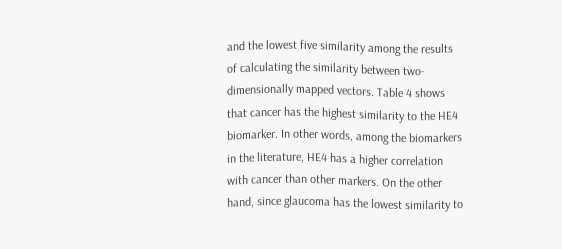and the lowest five similarity among the results of calculating the similarity between two-dimensionally mapped vectors. Table 4 shows that cancer has the highest similarity to the HE4 biomarker. In other words, among the biomarkers in the literature, HE4 has a higher correlation with cancer than other markers. On the other hand, since glaucoma has the lowest similarity to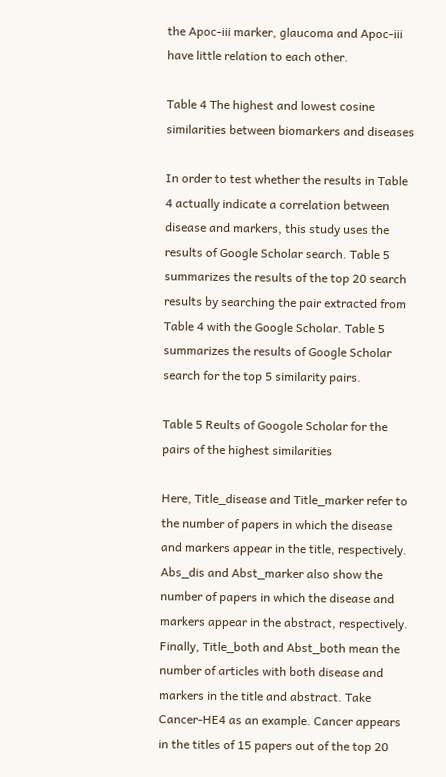the Apoc-iii marker, glaucoma and Apoc-iii have little relation to each other.

Table 4 The highest and lowest cosine similarities between biomarkers and diseases

In order to test whether the results in Table 4 actually indicate a correlation between disease and markers, this study uses the results of Google Scholar search. Table 5 summarizes the results of the top 20 search results by searching the pair extracted from Table 4 with the Google Scholar. Table 5 summarizes the results of Google Scholar search for the top 5 similarity pairs.

Table 5 Reults of Googole Scholar for the pairs of the highest similarities

Here, Title_disease and Title_marker refer to the number of papers in which the disease and markers appear in the title, respectively. Abs_dis and Abst_marker also show the number of papers in which the disease and markers appear in the abstract, respectively. Finally, Title_both and Abst_both mean the number of articles with both disease and markers in the title and abstract. Take Cancer-HE4 as an example. Cancer appears in the titles of 15 papers out of the top 20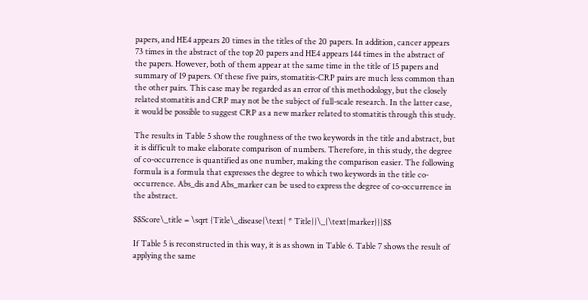papers, and HE4 appears 20 times in the titles of the 20 papers. In addition, cancer appears 73 times in the abstract of the top 20 papers and HE4 appears 144 times in the abstract of the papers. However, both of them appear at the same time in the title of 15 papers and summary of 19 papers. Of these five pairs, stomatitis-CRP pairs are much less common than the other pairs. This case may be regarded as an error of this methodology, but the closely related stomatitis and CRP may not be the subject of full-scale research. In the latter case, it would be possible to suggest CRP as a new marker related to stomatitis through this study.

The results in Table 5 show the roughness of the two keywords in the title and abstract, but it is difficult to make elaborate comparison of numbers. Therefore, in this study, the degree of co-occurrence is quantified as one number, making the comparison easier. The following formula is a formula that expresses the degree to which two keywords in the title co-occurrence. Abs_dis and Abs_marker can be used to express the degree of co-occurrence in the abstract.

$$Score\_title = \sqrt {Title\_disease{\text{ * Title}}\_{\text{marker}}}$$

If Table 5 is reconstructed in this way, it is as shown in Table 6. Table 7 shows the result of applying the same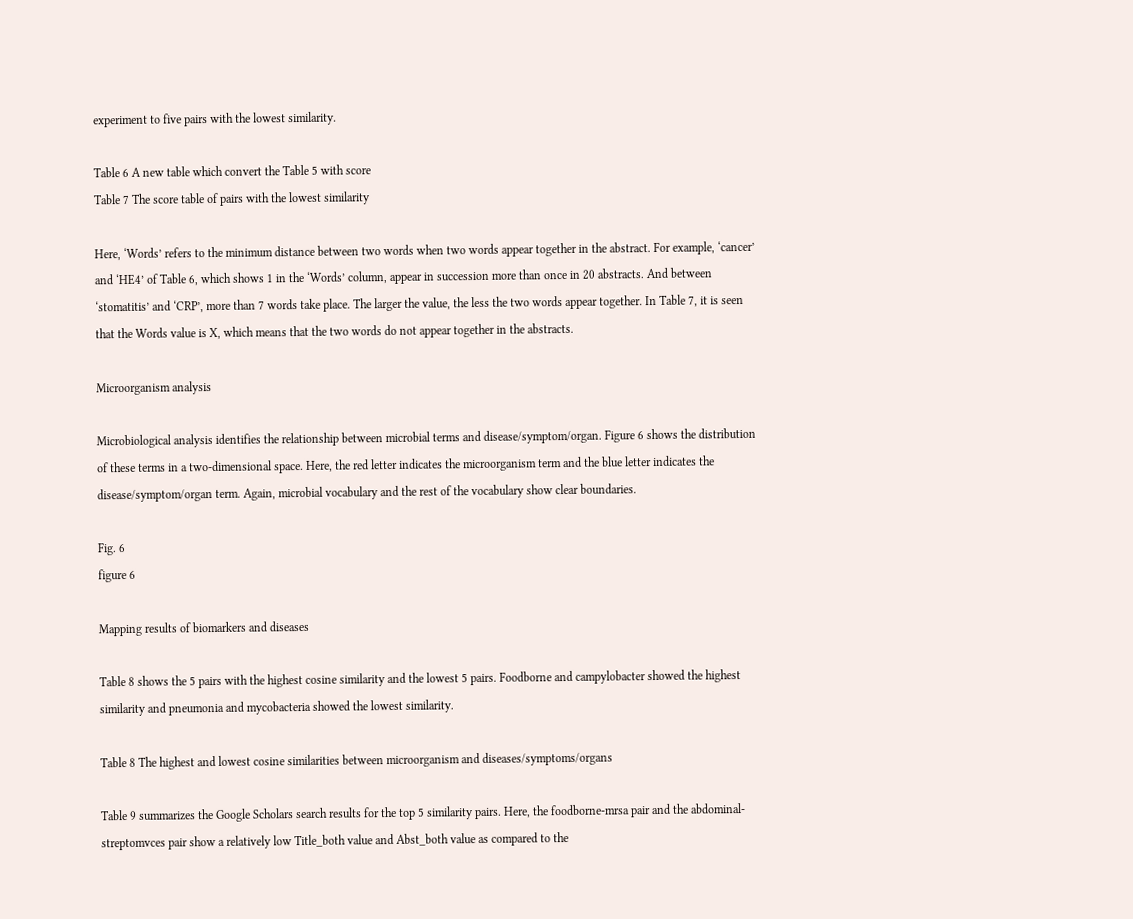experiment to five pairs with the lowest similarity.

Table 6 A new table which convert the Table 5 with score
Table 7 The score table of pairs with the lowest similarity

Here, ‘Words’ refers to the minimum distance between two words when two words appear together in the abstract. For example, ‘cancer’ and ‘HE4’ of Table 6, which shows 1 in the ‘Words’ column, appear in succession more than once in 20 abstracts. And between ‘stomatitis’ and ‘CRP’, more than 7 words take place. The larger the value, the less the two words appear together. In Table 7, it is seen that the Words value is X, which means that the two words do not appear together in the abstracts.

Microorganism analysis

Microbiological analysis identifies the relationship between microbial terms and disease/symptom/organ. Figure 6 shows the distribution of these terms in a two-dimensional space. Here, the red letter indicates the microorganism term and the blue letter indicates the disease/symptom/organ term. Again, microbial vocabulary and the rest of the vocabulary show clear boundaries.

Fig. 6
figure 6

Mapping results of biomarkers and diseases

Table 8 shows the 5 pairs with the highest cosine similarity and the lowest 5 pairs. Foodborne and campylobacter showed the highest similarity and pneumonia and mycobacteria showed the lowest similarity.

Table 8 The highest and lowest cosine similarities between microorganism and diseases/symptoms/organs

Table 9 summarizes the Google Scholars search results for the top 5 similarity pairs. Here, the foodborne-mrsa pair and the abdominal-streptomvces pair show a relatively low Title_both value and Abst_both value as compared to the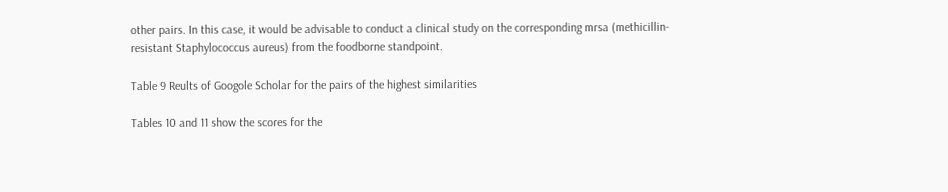other pairs. In this case, it would be advisable to conduct a clinical study on the corresponding mrsa (methicillin-resistant Staphylococcus aureus) from the foodborne standpoint.

Table 9 Reults of Googole Scholar for the pairs of the highest similarities

Tables 10 and 11 show the scores for the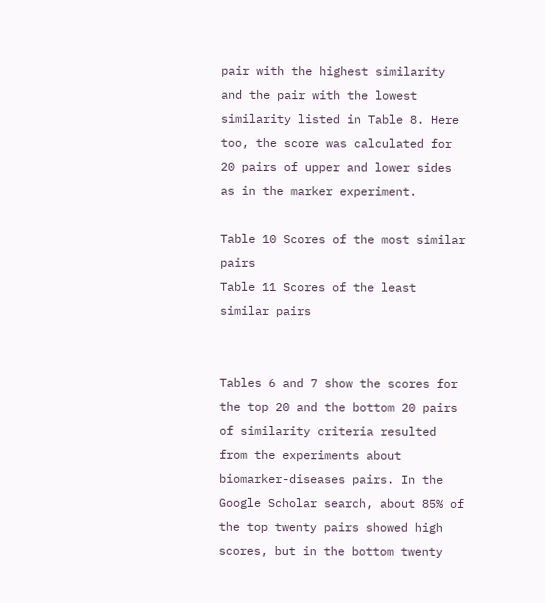pair with the highest similarity and the pair with the lowest similarity listed in Table 8. Here too, the score was calculated for 20 pairs of upper and lower sides as in the marker experiment.

Table 10 Scores of the most similar pairs
Table 11 Scores of the least similar pairs


Tables 6 and 7 show the scores for the top 20 and the bottom 20 pairs of similarity criteria resulted from the experiments about biomarker-diseases pairs. In the Google Scholar search, about 85% of the top twenty pairs showed high scores, but in the bottom twenty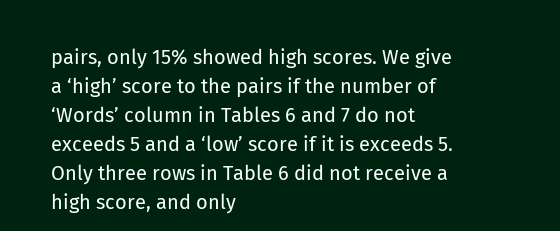pairs, only 15% showed high scores. We give a ‘high’ score to the pairs if the number of ‘Words’ column in Tables 6 and 7 do not exceeds 5 and a ‘low’ score if it is exceeds 5. Only three rows in Table 6 did not receive a high score, and only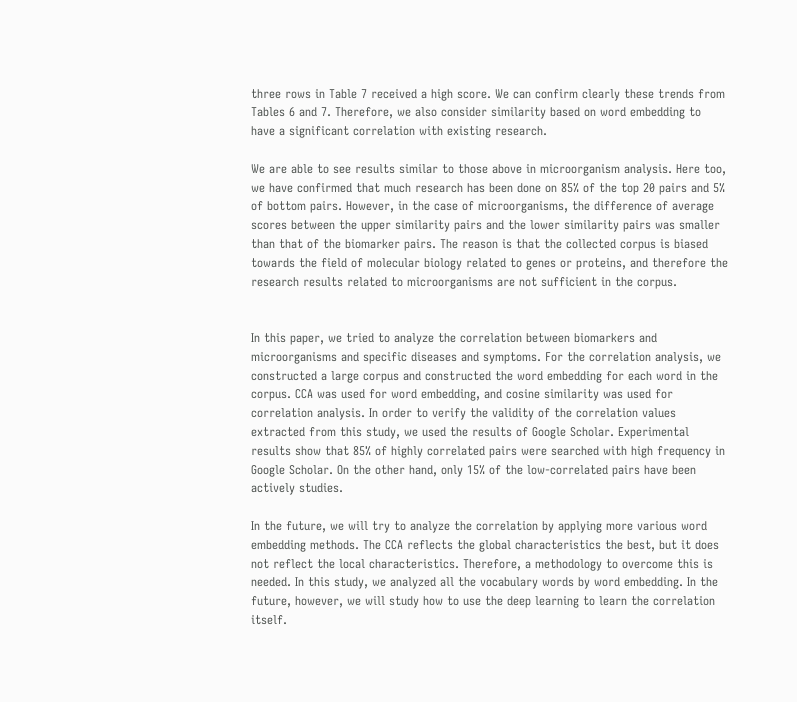three rows in Table 7 received a high score. We can confirm clearly these trends from Tables 6 and 7. Therefore, we also consider similarity based on word embedding to have a significant correlation with existing research.

We are able to see results similar to those above in microorganism analysis. Here too, we have confirmed that much research has been done on 85% of the top 20 pairs and 5% of bottom pairs. However, in the case of microorganisms, the difference of average scores between the upper similarity pairs and the lower similarity pairs was smaller than that of the biomarker pairs. The reason is that the collected corpus is biased towards the field of molecular biology related to genes or proteins, and therefore the research results related to microorganisms are not sufficient in the corpus.


In this paper, we tried to analyze the correlation between biomarkers and microorganisms and specific diseases and symptoms. For the correlation analysis, we constructed a large corpus and constructed the word embedding for each word in the corpus. CCA was used for word embedding, and cosine similarity was used for correlation analysis. In order to verify the validity of the correlation values extracted from this study, we used the results of Google Scholar. Experimental results show that 85% of highly correlated pairs were searched with high frequency in Google Scholar. On the other hand, only 15% of the low-correlated pairs have been actively studies.

In the future, we will try to analyze the correlation by applying more various word embedding methods. The CCA reflects the global characteristics the best, but it does not reflect the local characteristics. Therefore, a methodology to overcome this is needed. In this study, we analyzed all the vocabulary words by word embedding. In the future, however, we will study how to use the deep learning to learn the correlation itself.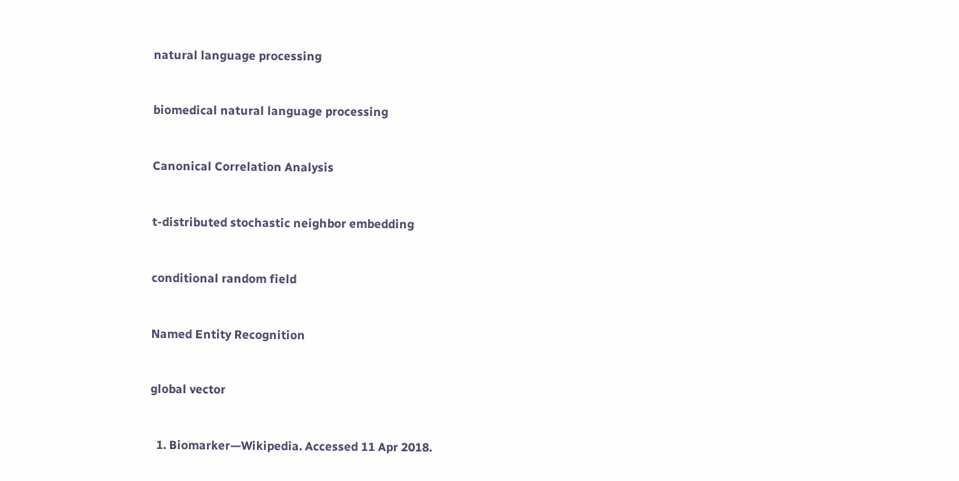natural language processing


biomedical natural language processing


Canonical Correlation Analysis


t-distributed stochastic neighbor embedding


conditional random field


Named Entity Recognition


global vector


  1. Biomarker—Wikipedia. Accessed 11 Apr 2018.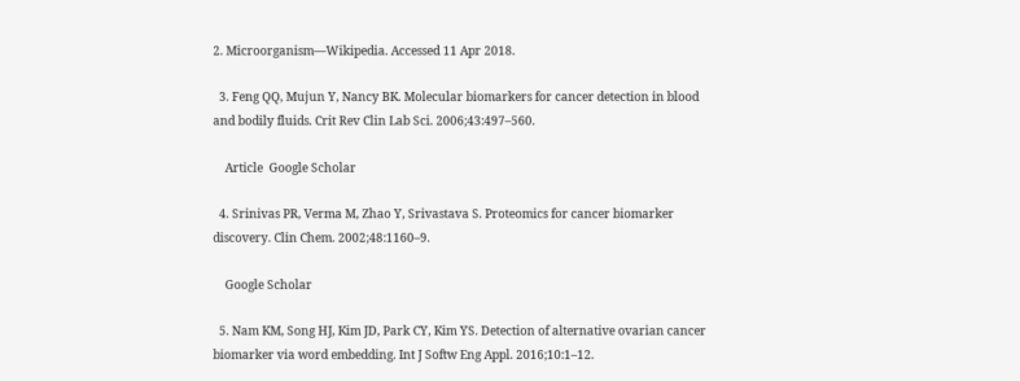2. Microorganism—Wikipedia. Accessed 11 Apr 2018.

  3. Feng QQ, Mujun Y, Nancy BK. Molecular biomarkers for cancer detection in blood and bodily fluids. Crit Rev Clin Lab Sci. 2006;43:497–560.

    Article  Google Scholar

  4. Srinivas PR, Verma M, Zhao Y, Srivastava S. Proteomics for cancer biomarker discovery. Clin Chem. 2002;48:1160–9.

    Google Scholar

  5. Nam KM, Song HJ, Kim JD, Park CY, Kim YS. Detection of alternative ovarian cancer biomarker via word embedding. Int J Softw Eng Appl. 2016;10:1–12.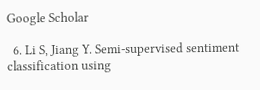Google Scholar

  6. Li S, Jiang Y. Semi-supervised sentiment classification using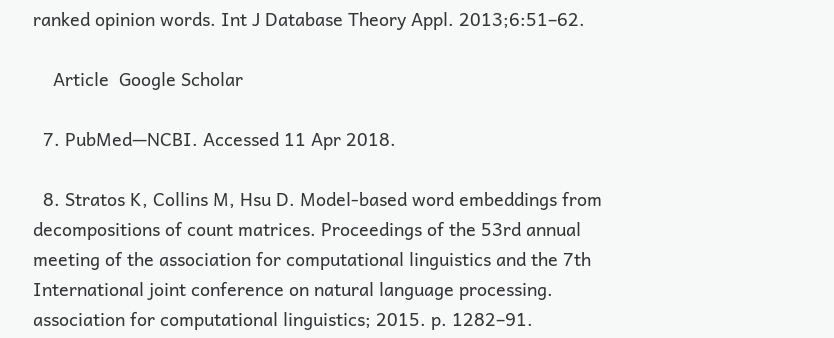ranked opinion words. Int J Database Theory Appl. 2013;6:51–62.

    Article  Google Scholar

  7. PubMed—NCBI. Accessed 11 Apr 2018.

  8. Stratos K, Collins M, Hsu D. Model-based word embeddings from decompositions of count matrices. Proceedings of the 53rd annual meeting of the association for computational linguistics and the 7th International joint conference on natural language processing. association for computational linguistics; 2015. p. 1282–91.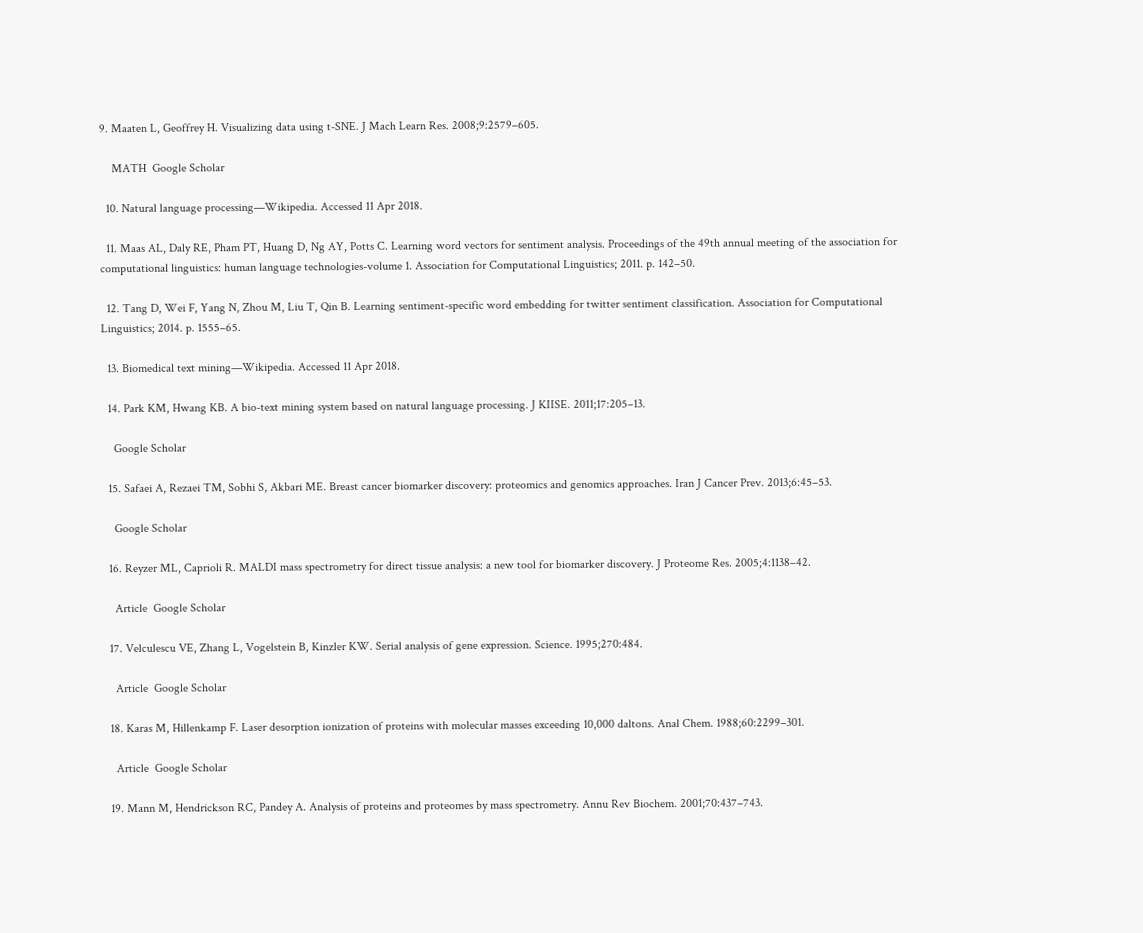9. Maaten L, Geoffrey H. Visualizing data using t-SNE. J Mach Learn Res. 2008;9:2579–605.

    MATH  Google Scholar

  10. Natural language processing—Wikipedia. Accessed 11 Apr 2018.

  11. Maas AL, Daly RE, Pham PT, Huang D, Ng AY, Potts C. Learning word vectors for sentiment analysis. Proceedings of the 49th annual meeting of the association for computational linguistics: human language technologies-volume 1. Association for Computational Linguistics; 2011. p. 142–50.

  12. Tang D, Wei F, Yang N, Zhou M, Liu T, Qin B. Learning sentiment-specific word embedding for twitter sentiment classification. Association for Computational Linguistics; 2014. p. 1555–65.

  13. Biomedical text mining—Wikipedia. Accessed 11 Apr 2018.

  14. Park KM, Hwang KB. A bio-text mining system based on natural language processing. J KIISE. 2011;17:205–13.

    Google Scholar

  15. Safaei A, Rezaei TM, Sobhi S, Akbari ME. Breast cancer biomarker discovery: proteomics and genomics approaches. Iran J Cancer Prev. 2013;6:45–53.

    Google Scholar

  16. Reyzer ML, Caprioli R. MALDI mass spectrometry for direct tissue analysis: a new tool for biomarker discovery. J Proteome Res. 2005;4:1138–42.

    Article  Google Scholar

  17. Velculescu VE, Zhang L, Vogelstein B, Kinzler KW. Serial analysis of gene expression. Science. 1995;270:484.

    Article  Google Scholar

  18. Karas M, Hillenkamp F. Laser desorption ionization of proteins with molecular masses exceeding 10,000 daltons. Anal Chem. 1988;60:2299–301.

    Article  Google Scholar

  19. Mann M, Hendrickson RC, Pandey A. Analysis of proteins and proteomes by mass spectrometry. Annu Rev Biochem. 2001;70:437–743.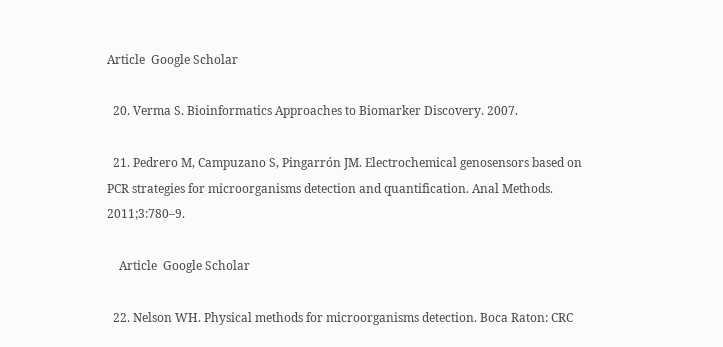Article  Google Scholar

  20. Verma S. Bioinformatics Approaches to Biomarker Discovery. 2007.

  21. Pedrero M, Campuzano S, Pingarrón JM. Electrochemical genosensors based on PCR strategies for microorganisms detection and quantification. Anal Methods. 2011;3:780–9.

    Article  Google Scholar

  22. Nelson WH. Physical methods for microorganisms detection. Boca Raton: CRC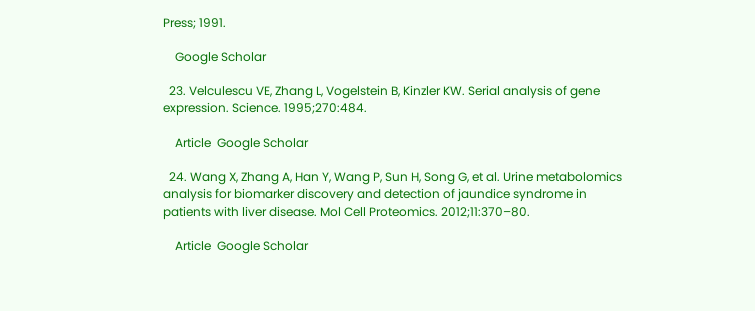Press; 1991.

    Google Scholar

  23. Velculescu VE, Zhang L, Vogelstein B, Kinzler KW. Serial analysis of gene expression. Science. 1995;270:484.

    Article  Google Scholar

  24. Wang X, Zhang A, Han Y, Wang P, Sun H, Song G, et al. Urine metabolomics analysis for biomarker discovery and detection of jaundice syndrome in patients with liver disease. Mol Cell Proteomics. 2012;11:370–80.

    Article  Google Scholar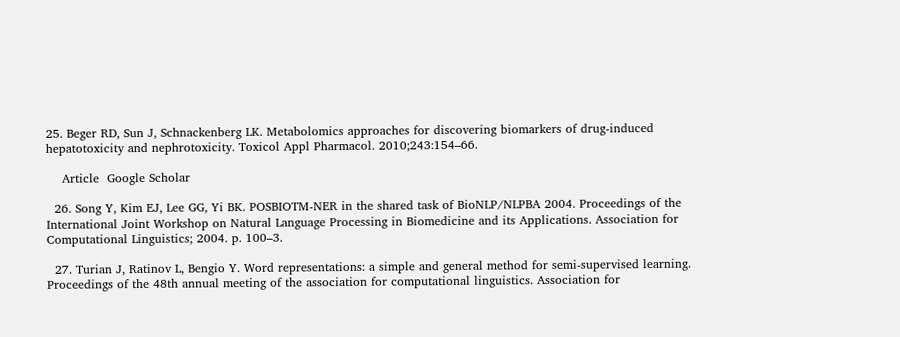25. Beger RD, Sun J, Schnackenberg LK. Metabolomics approaches for discovering biomarkers of drug-induced hepatotoxicity and nephrotoxicity. Toxicol Appl Pharmacol. 2010;243:154–66.

    Article  Google Scholar

  26. Song Y, Kim EJ, Lee GG, Yi BK. POSBIOTM-NER in the shared task of BioNLP/NLPBA 2004. Proceedings of the International Joint Workshop on Natural Language Processing in Biomedicine and its Applications. Association for Computational Linguistics; 2004. p. 100–3.

  27. Turian J, Ratinov L, Bengio Y. Word representations: a simple and general method for semi-supervised learning. Proceedings of the 48th annual meeting of the association for computational linguistics. Association for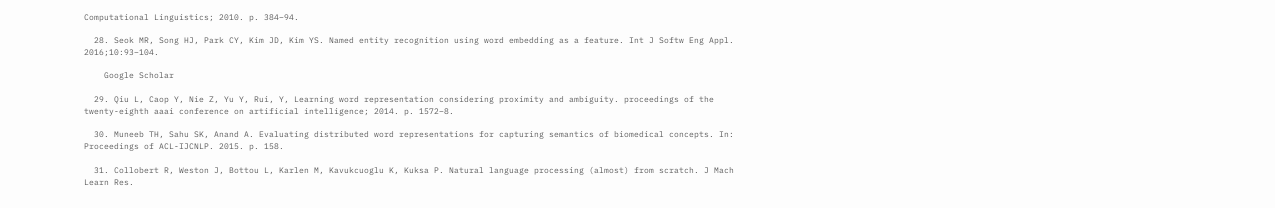Computational Linguistics; 2010. p. 384–94.

  28. Seok MR, Song HJ, Park CY, Kim JD, Kim YS. Named entity recognition using word embedding as a feature. Int J Softw Eng Appl. 2016;10:93–104.

    Google Scholar

  29. Qiu L, Caop Y, Nie Z, Yu Y, Rui, Y, Learning word representation considering proximity and ambiguity. proceedings of the twenty-eighth aaai conference on artificial intelligence; 2014. p. 1572–8.

  30. Muneeb TH, Sahu SK, Anand A. Evaluating distributed word representations for capturing semantics of biomedical concepts. In: Proceedings of ACL-IJCNLP. 2015. p. 158.

  31. Collobert R, Weston J, Bottou L, Karlen M, Kavukcuoglu K, Kuksa P. Natural language processing (almost) from scratch. J Mach Learn Res.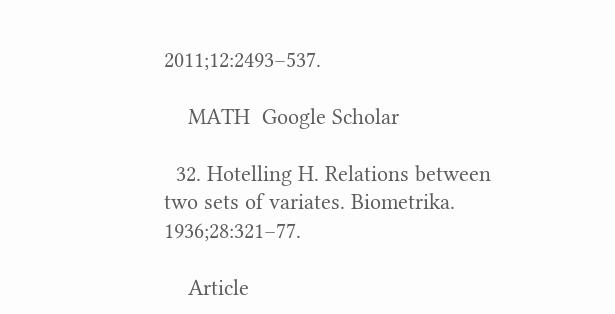2011;12:2493–537.

    MATH  Google Scholar

  32. Hotelling H. Relations between two sets of variates. Biometrika. 1936;28:321–77.

    Article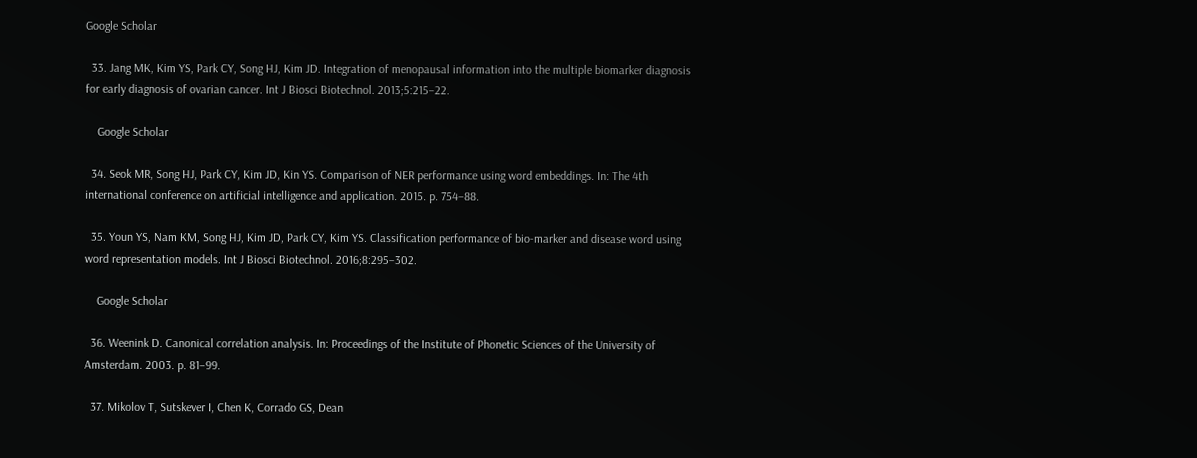Google Scholar

  33. Jang MK, Kim YS, Park CY, Song HJ, Kim JD. Integration of menopausal information into the multiple biomarker diagnosis for early diagnosis of ovarian cancer. Int J Biosci Biotechnol. 2013;5:215–22.

    Google Scholar

  34. Seok MR, Song HJ, Park CY, Kim JD, Kin YS. Comparison of NER performance using word embeddings. In: The 4th international conference on artificial intelligence and application. 2015. p. 754–88.

  35. Youn YS, Nam KM, Song HJ, Kim JD, Park CY, Kim YS. Classification performance of bio-marker and disease word using word representation models. Int J Biosci Biotechnol. 2016;8:295–302.

    Google Scholar

  36. Weenink D. Canonical correlation analysis. In: Proceedings of the Institute of Phonetic Sciences of the University of Amsterdam. 2003. p. 81–99.

  37. Mikolov T, Sutskever I, Chen K, Corrado GS, Dean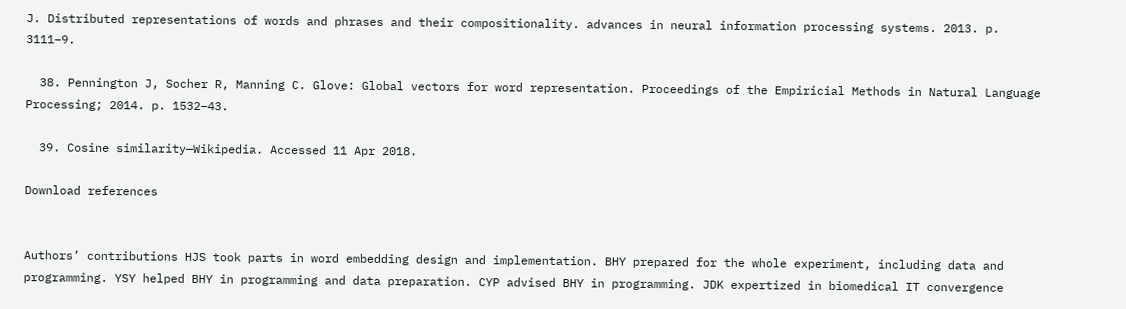J. Distributed representations of words and phrases and their compositionality. advances in neural information processing systems. 2013. p. 3111–9.

  38. Pennington J, Socher R, Manning C. Glove: Global vectors for word representation. Proceedings of the Empiricial Methods in Natural Language Processing; 2014. p. 1532–43.

  39. Cosine similarity—Wikipedia. Accessed 11 Apr 2018.

Download references


Authors’ contributions HJS took parts in word embedding design and implementation. BHY prepared for the whole experiment, including data and programming. YSY helped BHY in programming and data preparation. CYP advised BHY in programming. JDK expertized in biomedical IT convergence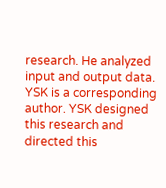research. He analyzed input and output data. YSK is a corresponding author. YSK designed this research and directed this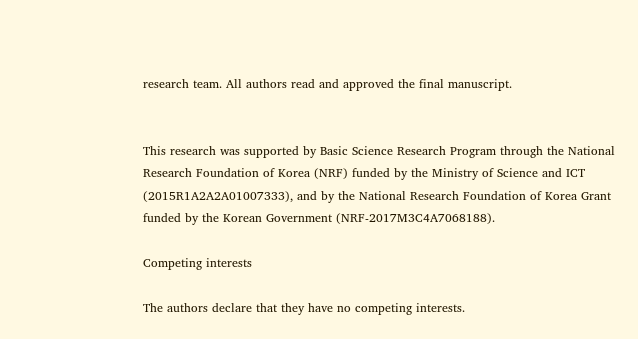research team. All authors read and approved the final manuscript.


This research was supported by Basic Science Research Program through the National Research Foundation of Korea (NRF) funded by the Ministry of Science and ICT (2015R1A2A2A01007333), and by the National Research Foundation of Korea Grant funded by the Korean Government (NRF-2017M3C4A7068188).

Competing interests

The authors declare that they have no competing interests.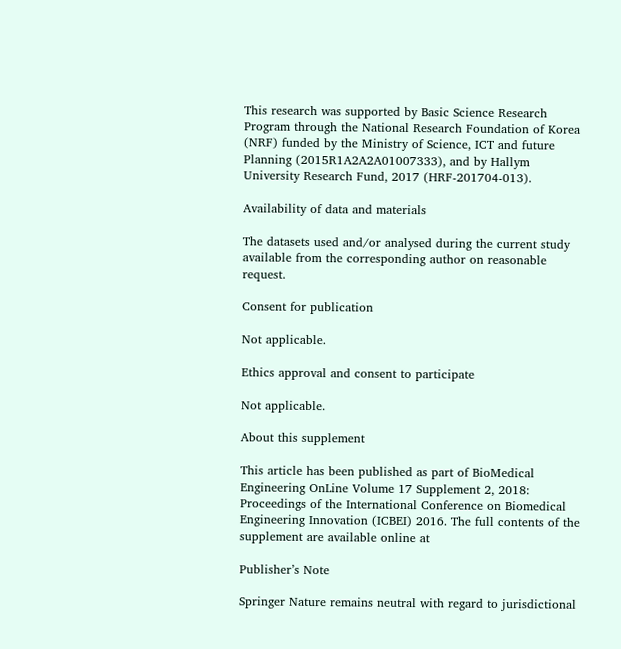This research was supported by Basic Science Research Program through the National Research Foundation of Korea (NRF) funded by the Ministry of Science, ICT and future Planning (2015R1A2A2A01007333), and by Hallym University Research Fund, 2017 (HRF-201704-013).

Availability of data and materials

The datasets used and/or analysed during the current study available from the corresponding author on reasonable request.

Consent for publication

Not applicable.

Ethics approval and consent to participate

Not applicable.

About this supplement

This article has been published as part of BioMedical Engineering OnLine Volume 17 Supplement 2, 2018: Proceedings of the International Conference on Biomedical Engineering Innovation (ICBEI) 2016. The full contents of the supplement are available online at

Publisher’s Note

Springer Nature remains neutral with regard to jurisdictional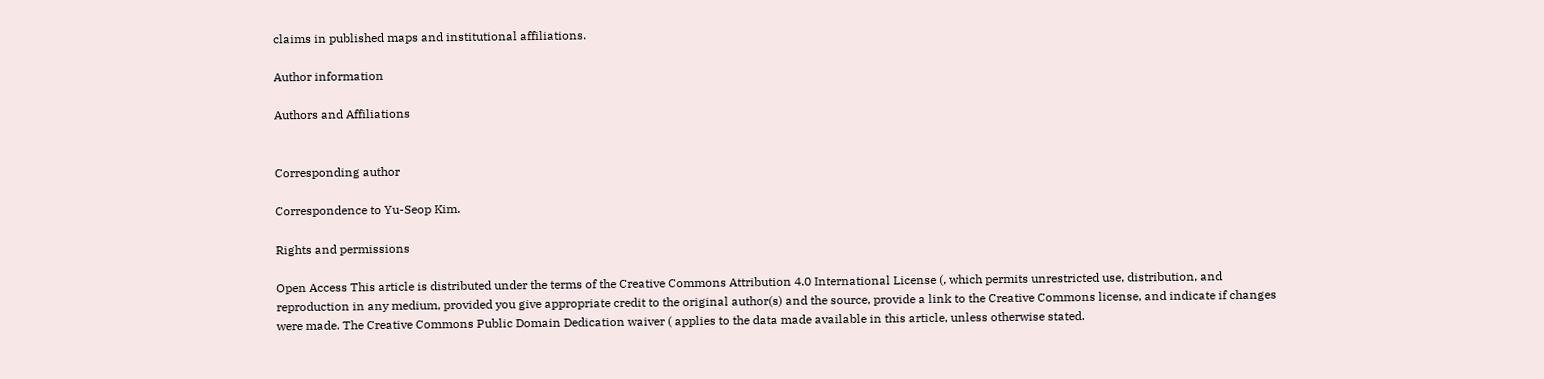claims in published maps and institutional affiliations.

Author information

Authors and Affiliations


Corresponding author

Correspondence to Yu-Seop Kim.

Rights and permissions

Open Access This article is distributed under the terms of the Creative Commons Attribution 4.0 International License (, which permits unrestricted use, distribution, and reproduction in any medium, provided you give appropriate credit to the original author(s) and the source, provide a link to the Creative Commons license, and indicate if changes were made. The Creative Commons Public Domain Dedication waiver ( applies to the data made available in this article, unless otherwise stated.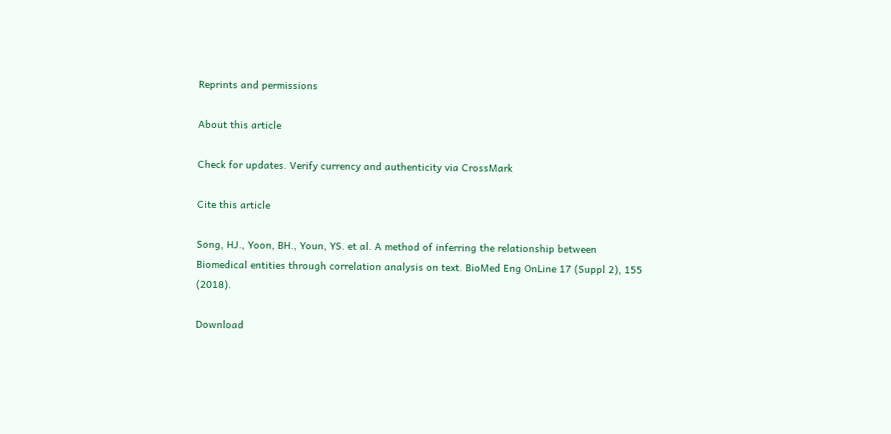Reprints and permissions

About this article

Check for updates. Verify currency and authenticity via CrossMark

Cite this article

Song, HJ., Yoon, BH., Youn, YS. et al. A method of inferring the relationship between Biomedical entities through correlation analysis on text. BioMed Eng OnLine 17 (Suppl 2), 155 (2018).

Download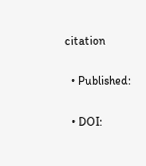citation

  • Published:

  • DOI: